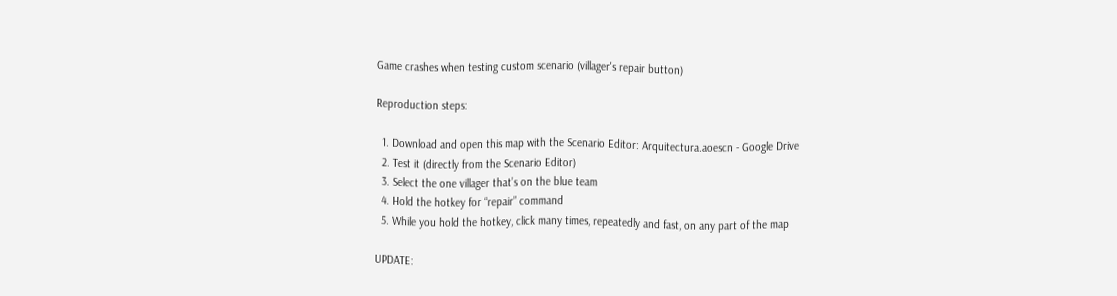Game crashes when testing custom scenario (villager's repair button)

Reproduction steps:

  1. Download and open this map with the Scenario Editor: Arquitectura.aoescn - Google Drive
  2. Test it (directly from the Scenario Editor)
  3. Select the one villager that’s on the blue team
  4. Hold the hotkey for “repair” command
  5. While you hold the hotkey, click many times, repeatedly and fast, on any part of the map

UPDATE: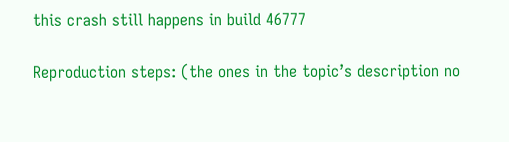this crash still happens in build 46777

Reproduction steps: (the ones in the topic’s description no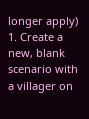longer apply)
1. Create a new, blank scenario with a villager on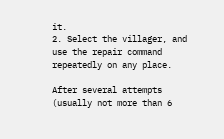it.
2. Select the villager, and use the repair command repeatedly on any place.

After several attempts (usually not more than 6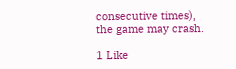consecutive times), the game may crash.

1 Like